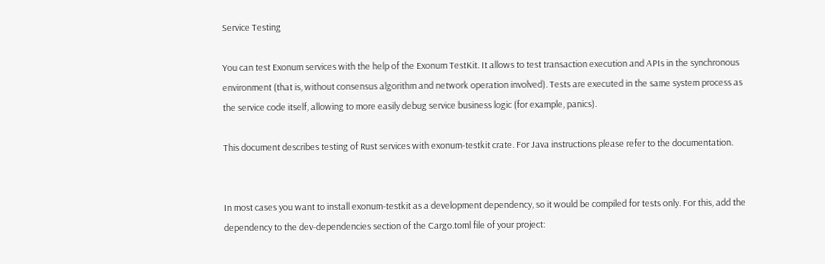Service Testing

You can test Exonum services with the help of the Exonum TestKit. It allows to test transaction execution and APIs in the synchronous environment (that is, without consensus algorithm and network operation involved). Tests are executed in the same system process as the service code itself, allowing to more easily debug service business logic (for example, panics).

This document describes testing of Rust services with exonum-testkit crate. For Java instructions please refer to the documentation.


In most cases you want to install exonum-testkit as a development dependency, so it would be compiled for tests only. For this, add the dependency to the dev-dependencies section of the Cargo.toml file of your project: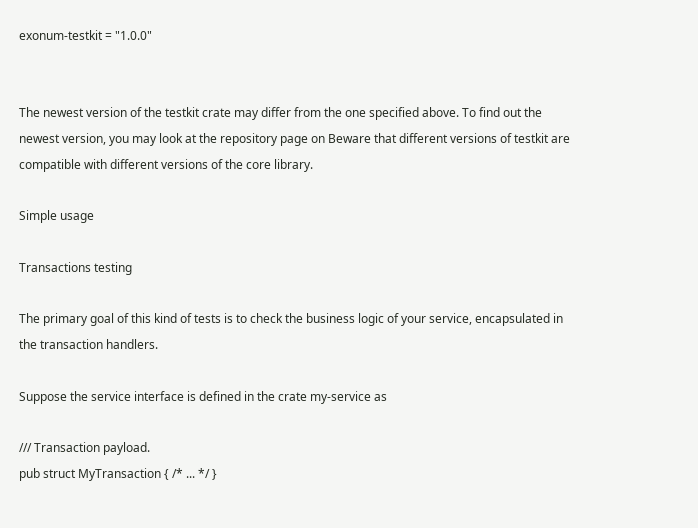exonum-testkit = "1.0.0"


The newest version of the testkit crate may differ from the one specified above. To find out the newest version, you may look at the repository page on Beware that different versions of testkit are compatible with different versions of the core library.

Simple usage

Transactions testing

The primary goal of this kind of tests is to check the business logic of your service, encapsulated in the transaction handlers.

Suppose the service interface is defined in the crate my-service as

/// Transaction payload.
pub struct MyTransaction { /* ... */ }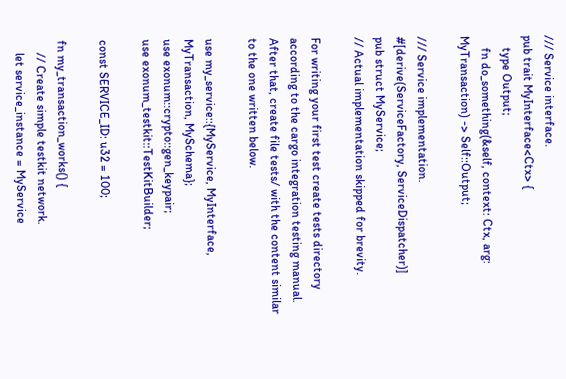/// Service interface.
pub trait MyInterface<Ctx> {
    type Output;
    fn do_something(&self, context: Ctx, arg: MyTransaction) -> Self::Output;

/// Service implementation.
#[derive(ServiceFactory, ServiceDispatcher)]
pub struct MyService;
// Actual implementation skipped for brevity.

For writing your first test create tests directory according to the cargo integration testing manual. After that, create file tests/ with the content similar to the one written below.

use my_service::{MyService, MyInterface, MyTransaction, MySchema};
use exonum::crypto::gen_keypair;
use exonum_testkit::TestKitBuilder;

const SERVICE_ID: u32 = 100;

fn my_transaction_works() {
    // Create simple testkit network.
    let service_instance = MyService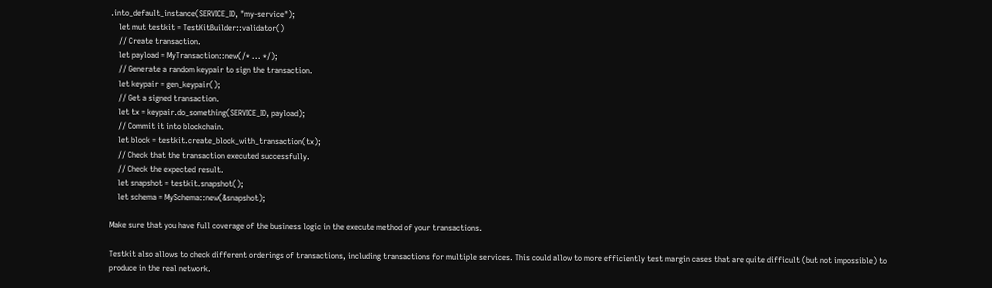.into_default_instance(SERVICE_ID, "my-service");
    let mut testkit = TestKitBuilder::validator()
    // Create transaction.
    let payload = MyTransaction::new(/* ... */);
    // Generate a random keypair to sign the transaction.
    let keypair = gen_keypair();
    // Get a signed transaction.
    let tx = keypair.do_something(SERVICE_ID, payload);
    // Commit it into blockchain.
    let block = testkit.create_block_with_transaction(tx);
    // Check that the transaction executed successfully.
    // Check the expected result.
    let snapshot = testkit.snapshot();
    let schema = MySchema::new(&snapshot);

Make sure that you have full coverage of the business logic in the execute method of your transactions.

Testkit also allows to check different orderings of transactions, including transactions for multiple services. This could allow to more efficiently test margin cases that are quite difficult (but not impossible) to produce in the real network.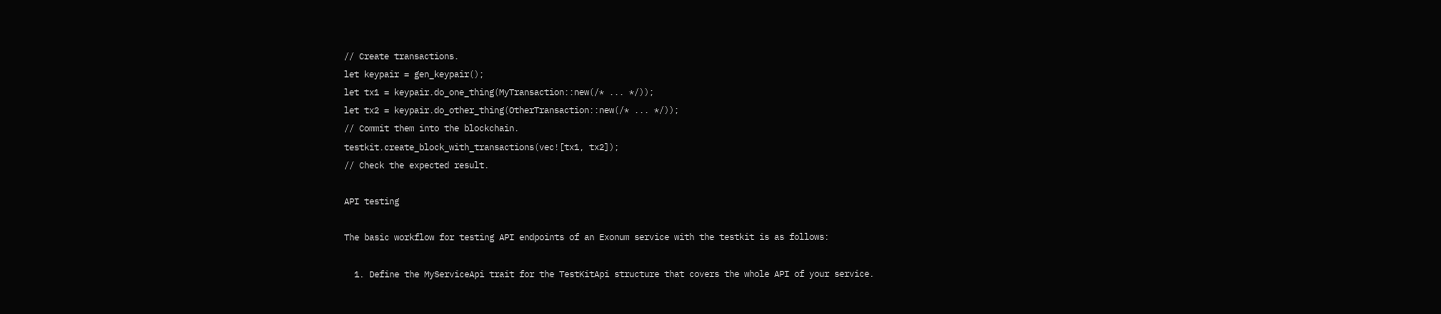// Create transactions.
let keypair = gen_keypair();
let tx1 = keypair.do_one_thing(MyTransaction::new(/* ... */));
let tx2 = keypair.do_other_thing(OtherTransaction::new(/* ... */));
// Commit them into the blockchain.
testkit.create_block_with_transactions(vec![tx1, tx2]);
// Check the expected result.

API testing

The basic workflow for testing API endpoints of an Exonum service with the testkit is as follows:

  1. Define the MyServiceApi trait for the TestKitApi structure that covers the whole API of your service.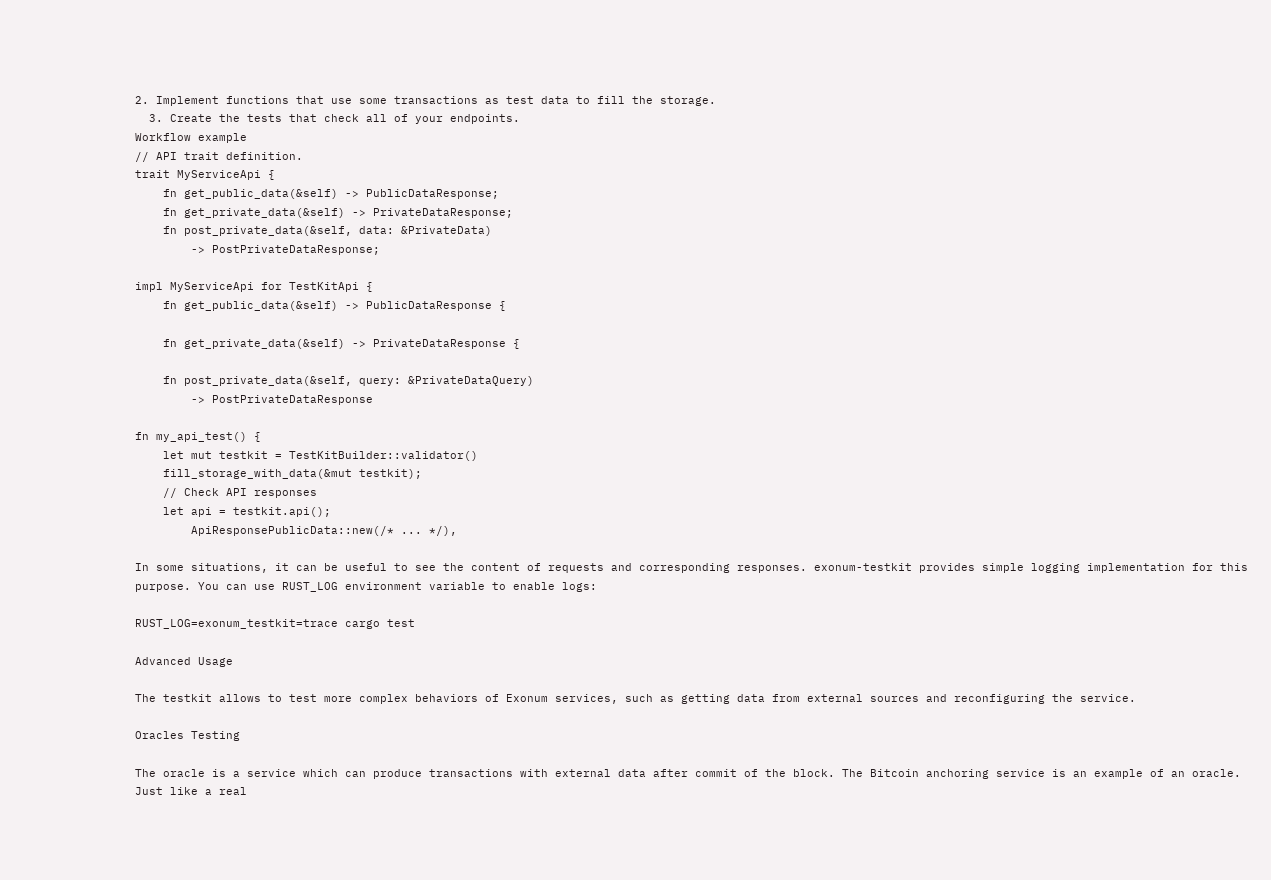2. Implement functions that use some transactions as test data to fill the storage.
  3. Create the tests that check all of your endpoints.
Workflow example
// API trait definition.
trait MyServiceApi {
    fn get_public_data(&self) -> PublicDataResponse;
    fn get_private_data(&self) -> PrivateDataResponse;
    fn post_private_data(&self, data: &PrivateData)
        -> PostPrivateDataResponse;

impl MyServiceApi for TestKitApi {
    fn get_public_data(&self) -> PublicDataResponse {

    fn get_private_data(&self) -> PrivateDataResponse {

    fn post_private_data(&self, query: &PrivateDataQuery)
        -> PostPrivateDataResponse

fn my_api_test() {
    let mut testkit = TestKitBuilder::validator()
    fill_storage_with_data(&mut testkit);
    // Check API responses
    let api = testkit.api();
        ApiResponsePublicData::new(/* ... */),

In some situations, it can be useful to see the content of requests and corresponding responses. exonum-testkit provides simple logging implementation for this purpose. You can use RUST_LOG environment variable to enable logs:

RUST_LOG=exonum_testkit=trace cargo test

Advanced Usage

The testkit allows to test more complex behaviors of Exonum services, such as getting data from external sources and reconfiguring the service.

Oracles Testing

The oracle is a service which can produce transactions with external data after commit of the block. The Bitcoin anchoring service is an example of an oracle. Just like a real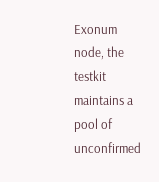Exonum node, the testkit maintains a pool of unconfirmed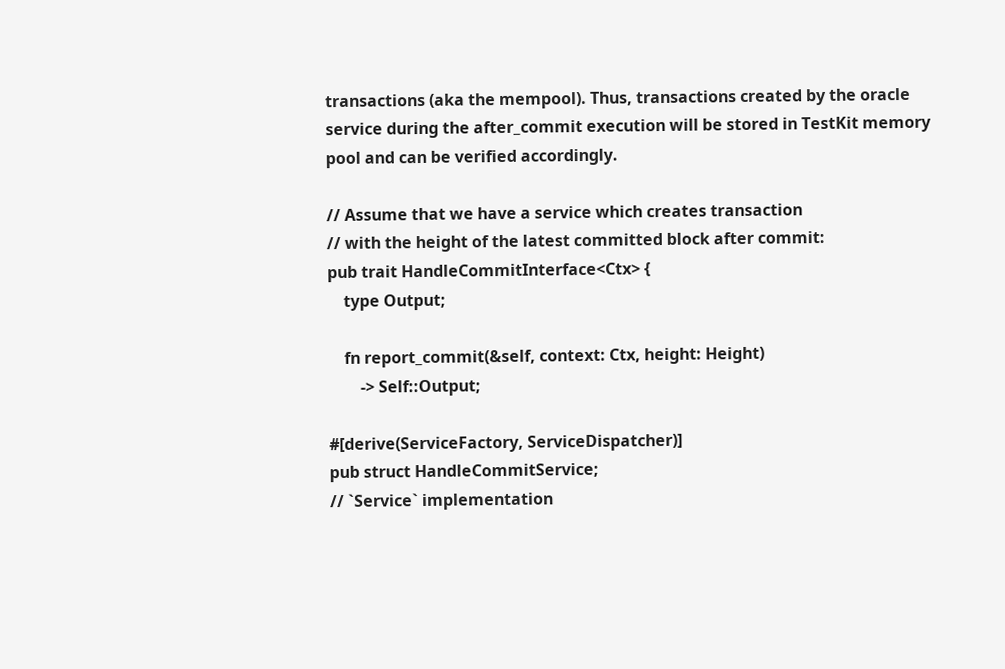transactions (aka the mempool). Thus, transactions created by the oracle service during the after_commit execution will be stored in TestKit memory pool and can be verified accordingly.

// Assume that we have a service which creates transaction
// with the height of the latest committed block after commit:
pub trait HandleCommitInterface<Ctx> {
    type Output;

    fn report_commit(&self, context: Ctx, height: Height)
        -> Self::Output;

#[derive(ServiceFactory, ServiceDispatcher)]
pub struct HandleCommitService;
// `Service` implementation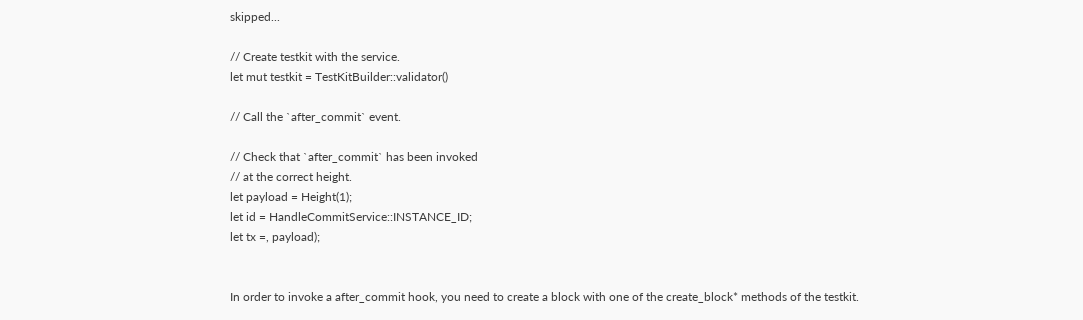skipped...

// Create testkit with the service.
let mut testkit = TestKitBuilder::validator()

// Call the `after_commit` event.

// Check that `after_commit` has been invoked
// at the correct height.
let payload = Height(1);
let id = HandleCommitService::INSTANCE_ID;
let tx =, payload);


In order to invoke a after_commit hook, you need to create a block with one of the create_block* methods of the testkit.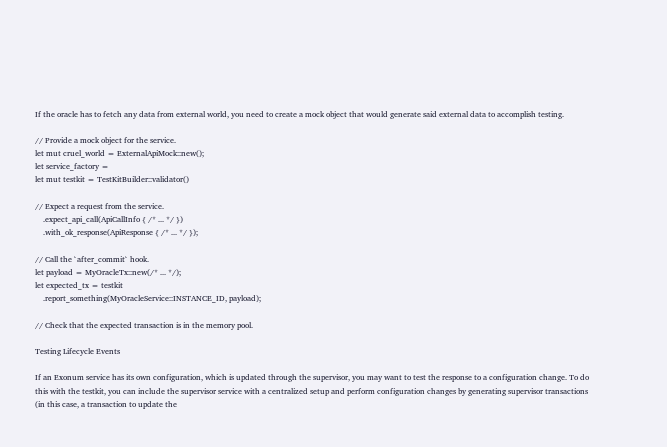If the oracle has to fetch any data from external world, you need to create a mock object that would generate said external data to accomplish testing.

// Provide a mock object for the service.
let mut cruel_world = ExternalApiMock::new();
let service_factory =
let mut testkit = TestKitBuilder::validator()

// Expect a request from the service.
    .expect_api_call(ApiCallInfo { /* ... */ })
    .with_ok_response(ApiResponse { /* ... */ });

// Call the `after_commit` hook.
let payload = MyOracleTx::new(/* ... */);
let expected_tx = testkit
    .report_something(MyOracleService::INSTANCE_ID, payload);

// Check that the expected transaction is in the memory pool.

Testing Lifecycle Events

If an Exonum service has its own configuration, which is updated through the supervisor, you may want to test the response to a configuration change. To do this with the testkit, you can include the supervisor service with a centralized setup and perform configuration changes by generating supervisor transactions (in this case, a transaction to update the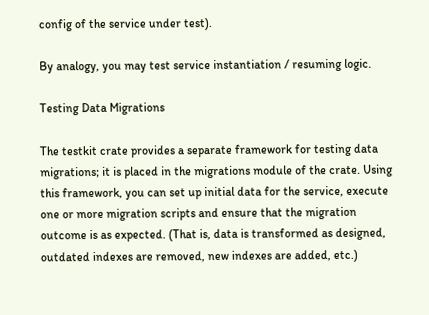config of the service under test).

By analogy, you may test service instantiation / resuming logic.

Testing Data Migrations

The testkit crate provides a separate framework for testing data migrations; it is placed in the migrations module of the crate. Using this framework, you can set up initial data for the service, execute one or more migration scripts and ensure that the migration outcome is as expected. (That is, data is transformed as designed, outdated indexes are removed, new indexes are added, etc.)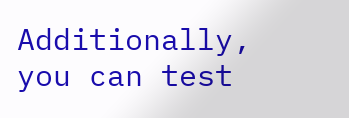Additionally, you can test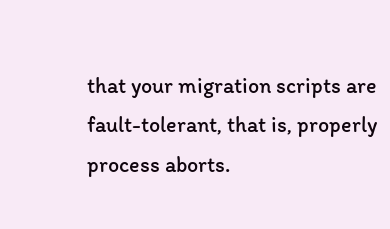that your migration scripts are fault-tolerant, that is, properly process aborts.